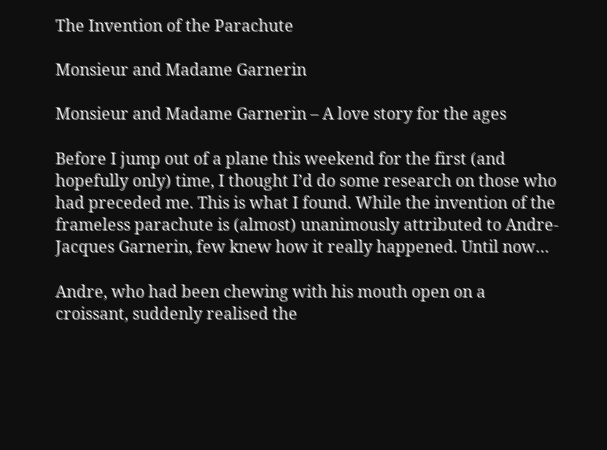The Invention of the Parachute

Monsieur and Madame Garnerin

Monsieur and Madame Garnerin – A love story for the ages

Before I jump out of a plane this weekend for the first (and hopefully only) time, I thought I’d do some research on those who had preceded me. This is what I found. While the invention of the frameless parachute is (almost) unanimously attributed to Andre-Jacques Garnerin, few knew how it really happened. Until now…

Andre, who had been chewing with his mouth open on a croissant, suddenly realised the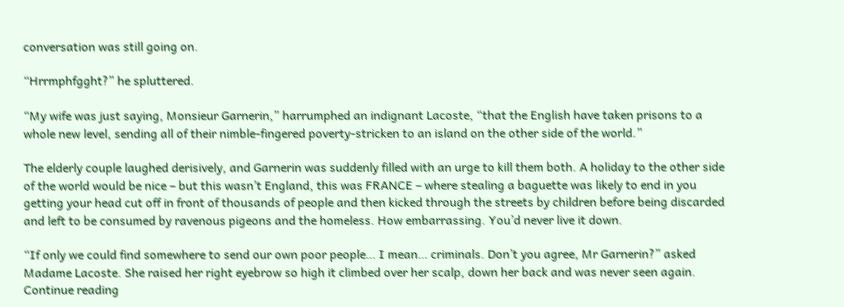conversation was still going on.

“Hrrmphfgght?” he spluttered.

“My wife was just saying, Monsieur Garnerin,” harrumphed an indignant Lacoste, “that the English have taken prisons to a whole new level, sending all of their nimble-fingered poverty-stricken to an island on the other side of the world.”

The elderly couple laughed derisively, and Garnerin was suddenly filled with an urge to kill them both. A holiday to the other side of the world would be nice – but this wasn’t England, this was FRANCE – where stealing a baguette was likely to end in you getting your head cut off in front of thousands of people and then kicked through the streets by children before being discarded and left to be consumed by ravenous pigeons and the homeless. How embarrassing. You’d never live it down.

“If only we could find somewhere to send our own poor people… I mean… criminals. Don’t you agree, Mr Garnerin?” asked Madame Lacoste. She raised her right eyebrow so high it climbed over her scalp, down her back and was never seen again. Continue reading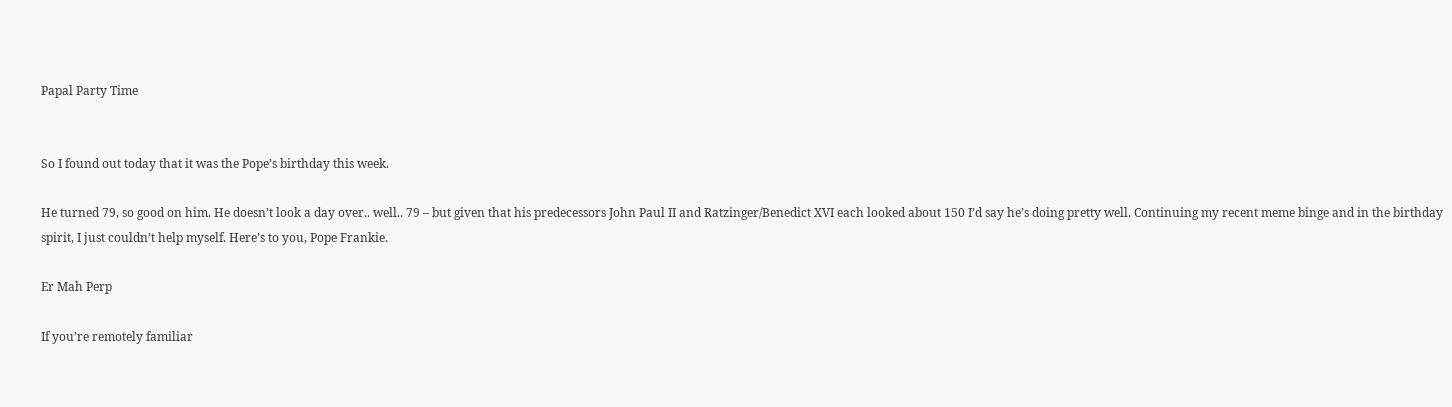Papal Party Time


So I found out today that it was the Pope’s birthday this week.

He turned 79, so good on him. He doesn’t look a day over.. well.. 79 – but given that his predecessors John Paul II and Ratzinger/Benedict XVI each looked about 150 I’d say he’s doing pretty well. Continuing my recent meme binge and in the birthday spirit, I just couldn’t help myself. Here’s to you, Pope Frankie.

Er Mah Perp

If you’re remotely familiar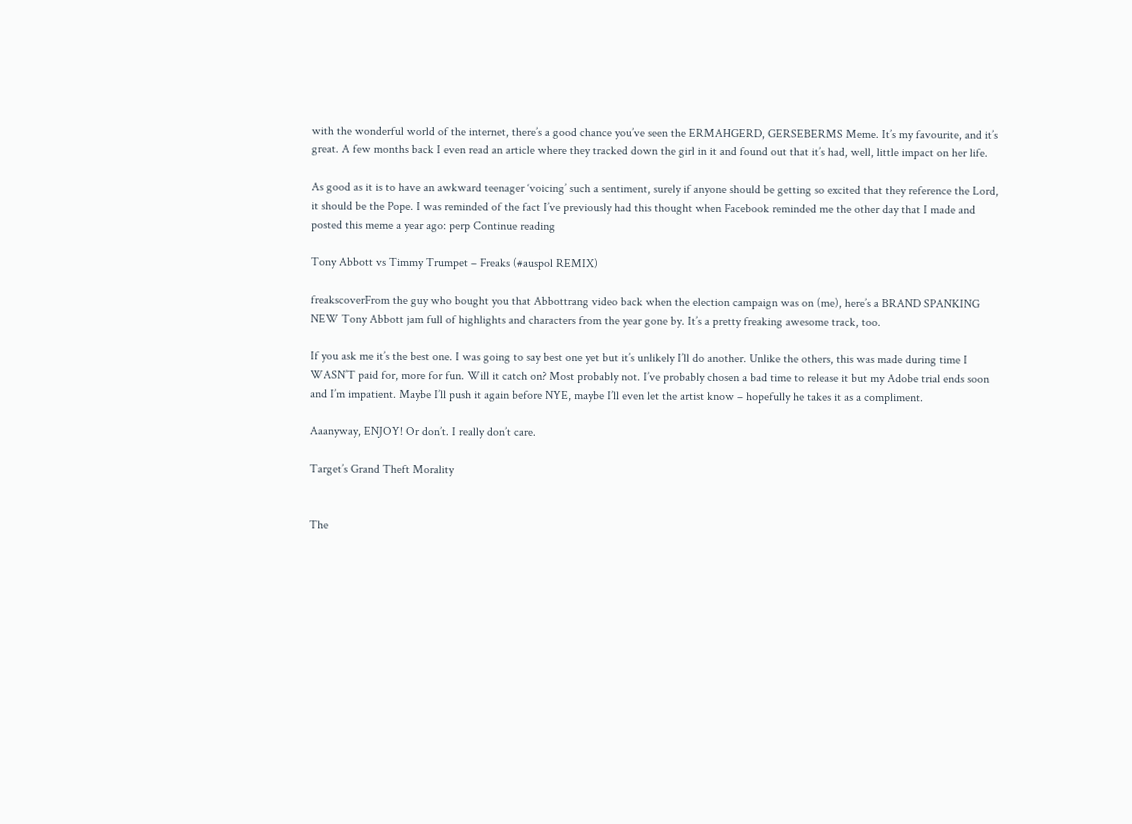with the wonderful world of the internet, there’s a good chance you’ve seen the ERMAHGERD, GERSEBERMS Meme. It’s my favourite, and it’s great. A few months back I even read an article where they tracked down the girl in it and found out that it’s had, well, little impact on her life.

As good as it is to have an awkward teenager ‘voicing’ such a sentiment, surely if anyone should be getting so excited that they reference the Lord, it should be the Pope. I was reminded of the fact I’ve previously had this thought when Facebook reminded me the other day that I made and posted this meme a year ago: perp Continue reading

Tony Abbott vs Timmy Trumpet – Freaks (#auspol REMIX)

freakscoverFrom the guy who bought you that Abbottrang video back when the election campaign was on (me), here’s a BRAND SPANKING NEW Tony Abbott jam full of highlights and characters from the year gone by. It’s a pretty freaking awesome track, too.

If you ask me it’s the best one. I was going to say best one yet but it’s unlikely I’ll do another. Unlike the others, this was made during time I WASN’T paid for, more for fun. Will it catch on? Most probably not. I’ve probably chosen a bad time to release it but my Adobe trial ends soon and I’m impatient. Maybe I’ll push it again before NYE, maybe I’ll even let the artist know – hopefully he takes it as a compliment.

Aaanyway, ENJOY! Or don’t. I really don’t care.

Target’s Grand Theft Morality


The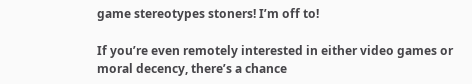game stereotypes stoners! I’m off to!

If you’re even remotely interested in either video games or moral decency, there’s a chance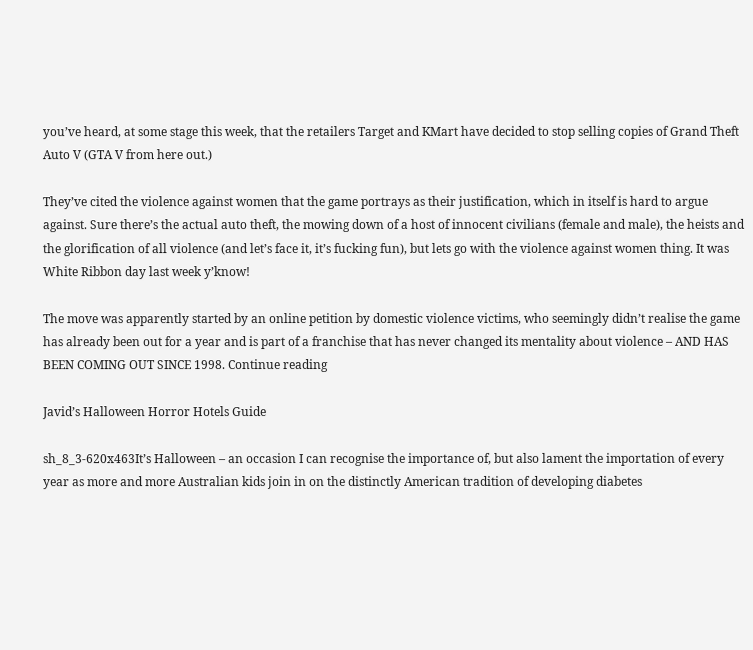you’ve heard, at some stage this week, that the retailers Target and KMart have decided to stop selling copies of Grand Theft Auto V (GTA V from here out.)

They’ve cited the violence against women that the game portrays as their justification, which in itself is hard to argue against. Sure there’s the actual auto theft, the mowing down of a host of innocent civilians (female and male), the heists and the glorification of all violence (and let’s face it, it’s fucking fun), but lets go with the violence against women thing. It was White Ribbon day last week y’know!

The move was apparently started by an online petition by domestic violence victims, who seemingly didn’t realise the game has already been out for a year and is part of a franchise that has never changed its mentality about violence – AND HAS BEEN COMING OUT SINCE 1998. Continue reading

Javid’s Halloween Horror Hotels Guide

sh_8_3-620x463It’s Halloween – an occasion I can recognise the importance of, but also lament the importation of every year as more and more Australian kids join in on the distinctly American tradition of developing diabetes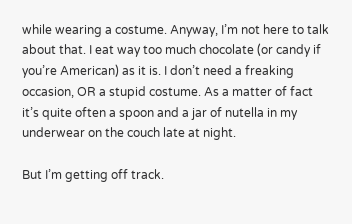while wearing a costume. Anyway, I’m not here to talk about that. I eat way too much chocolate (or candy if you’re American) as it is. I don’t need a freaking occasion, OR a stupid costume. As a matter of fact it’s quite often a spoon and a jar of nutella in my underwear on the couch late at night.

But I’m getting off track.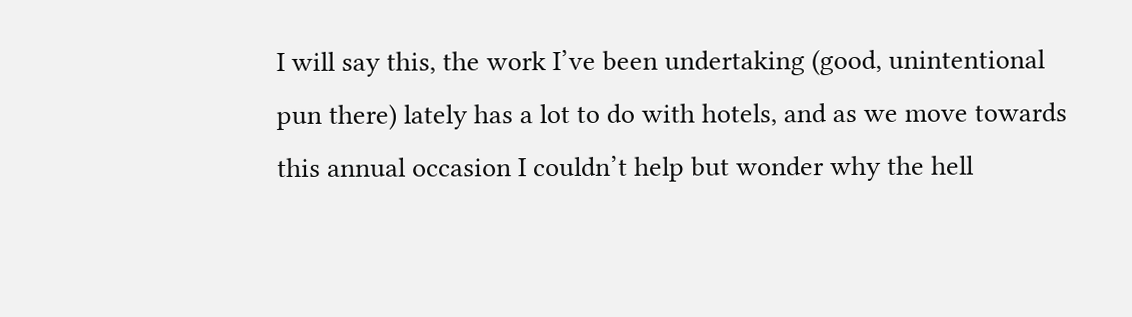I will say this, the work I’ve been undertaking (good, unintentional pun there) lately has a lot to do with hotels, and as we move towards this annual occasion I couldn’t help but wonder why the hell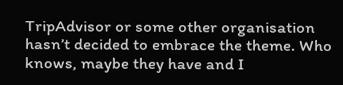TripAdvisor or some other organisation hasn’t decided to embrace the theme. Who knows, maybe they have and I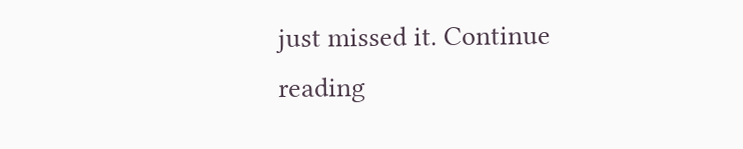just missed it. Continue reading